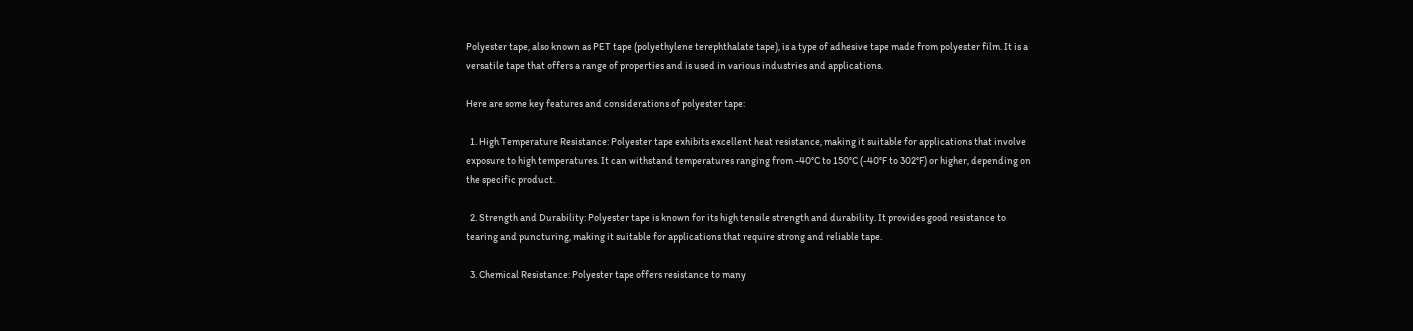Polyester tape, also known as PET tape (polyethylene terephthalate tape), is a type of adhesive tape made from polyester film. It is a versatile tape that offers a range of properties and is used in various industries and applications.

Here are some key features and considerations of polyester tape:

  1. High Temperature Resistance: Polyester tape exhibits excellent heat resistance, making it suitable for applications that involve exposure to high temperatures. It can withstand temperatures ranging from -40°C to 150°C (-40°F to 302°F) or higher, depending on the specific product.

  2. Strength and Durability: Polyester tape is known for its high tensile strength and durability. It provides good resistance to tearing and puncturing, making it suitable for applications that require strong and reliable tape.

  3. Chemical Resistance: Polyester tape offers resistance to many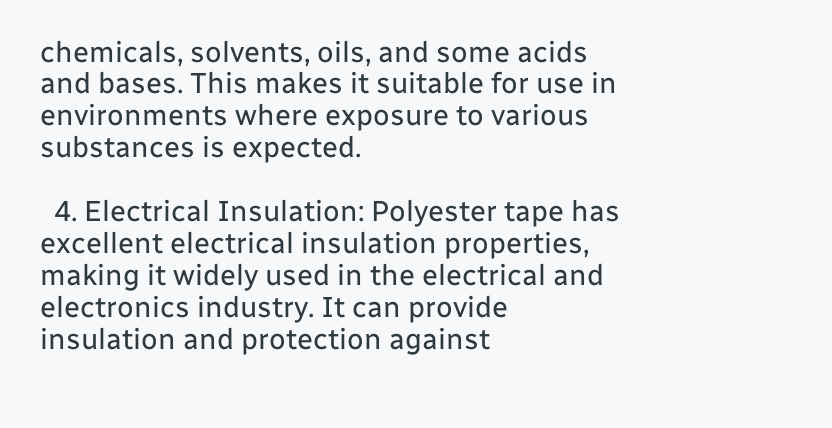chemicals, solvents, oils, and some acids and bases. This makes it suitable for use in environments where exposure to various substances is expected.

  4. Electrical Insulation: Polyester tape has excellent electrical insulation properties, making it widely used in the electrical and electronics industry. It can provide insulation and protection against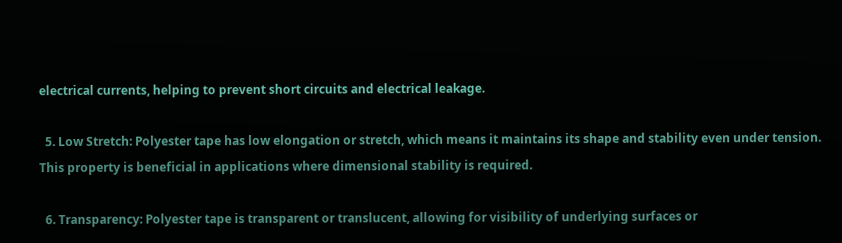electrical currents, helping to prevent short circuits and electrical leakage.

  5. Low Stretch: Polyester tape has low elongation or stretch, which means it maintains its shape and stability even under tension. This property is beneficial in applications where dimensional stability is required.

  6. Transparency: Polyester tape is transparent or translucent, allowing for visibility of underlying surfaces or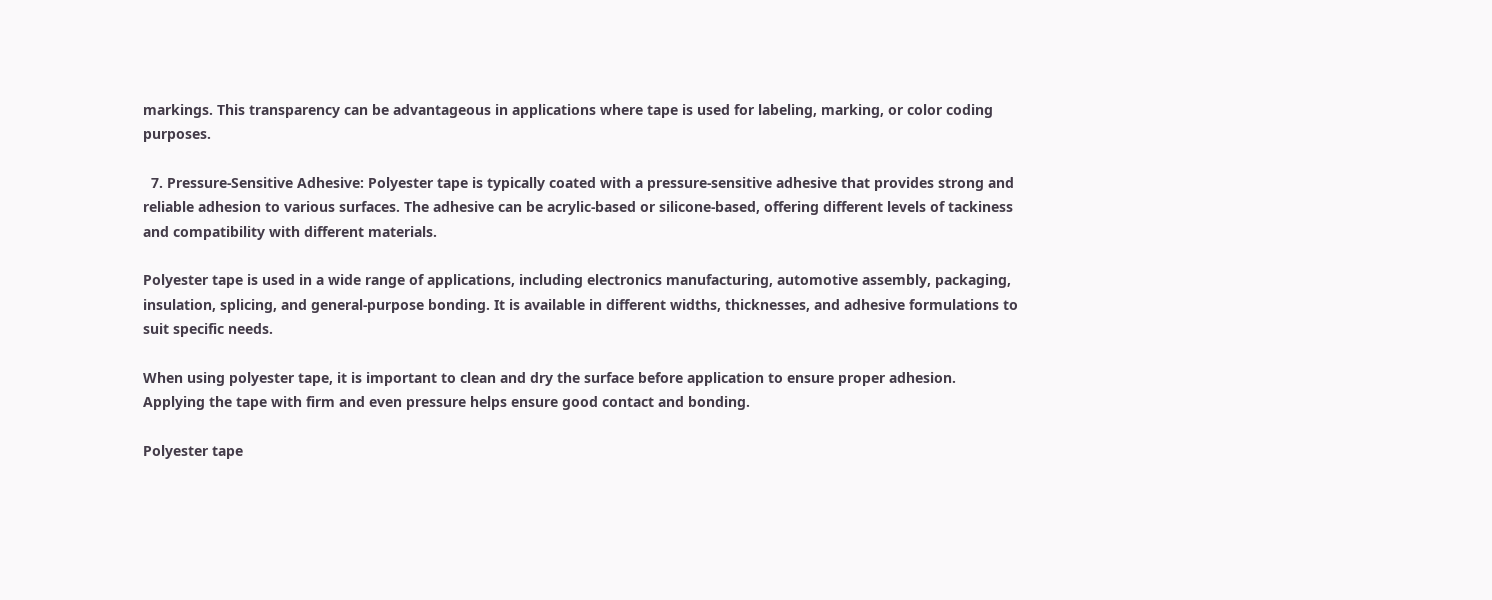markings. This transparency can be advantageous in applications where tape is used for labeling, marking, or color coding purposes.

  7. Pressure-Sensitive Adhesive: Polyester tape is typically coated with a pressure-sensitive adhesive that provides strong and reliable adhesion to various surfaces. The adhesive can be acrylic-based or silicone-based, offering different levels of tackiness and compatibility with different materials.

Polyester tape is used in a wide range of applications, including electronics manufacturing, automotive assembly, packaging, insulation, splicing, and general-purpose bonding. It is available in different widths, thicknesses, and adhesive formulations to suit specific needs.

When using polyester tape, it is important to clean and dry the surface before application to ensure proper adhesion. Applying the tape with firm and even pressure helps ensure good contact and bonding.

Polyester tape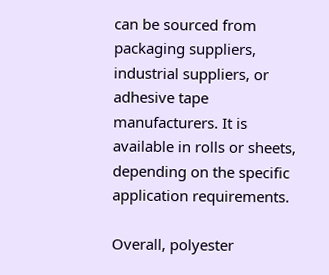can be sourced from packaging suppliers, industrial suppliers, or adhesive tape manufacturers. It is available in rolls or sheets, depending on the specific application requirements.

Overall, polyester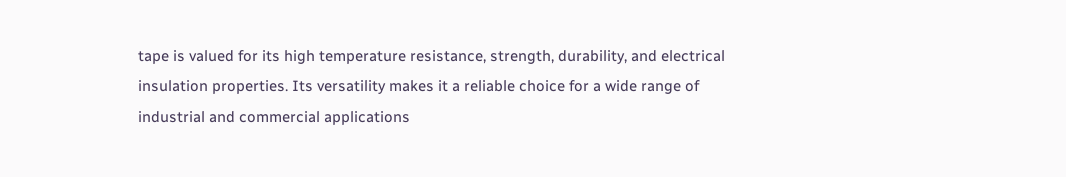tape is valued for its high temperature resistance, strength, durability, and electrical insulation properties. Its versatility makes it a reliable choice for a wide range of industrial and commercial applications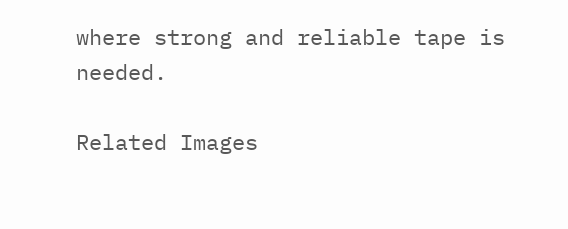where strong and reliable tape is needed.

Related Images